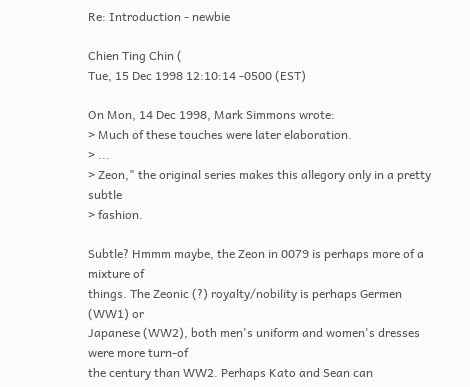Re: Introduction - newbie

Chien Ting Chin (
Tue, 15 Dec 1998 12:10:14 -0500 (EST)

On Mon, 14 Dec 1998, Mark Simmons wrote:
> Much of these touches were later elaboration.
> ...
> Zeon," the original series makes this allegory only in a pretty subtle
> fashion.

Subtle? Hmmm maybe, the Zeon in 0079 is perhaps more of a mixture of
things. The Zeonic (?) royalty/nobility is perhaps Germen (WW1) or
Japanese (WW2), both men's uniform and women's dresses were more turn-of
the century than WW2. Perhaps Kato and Sean can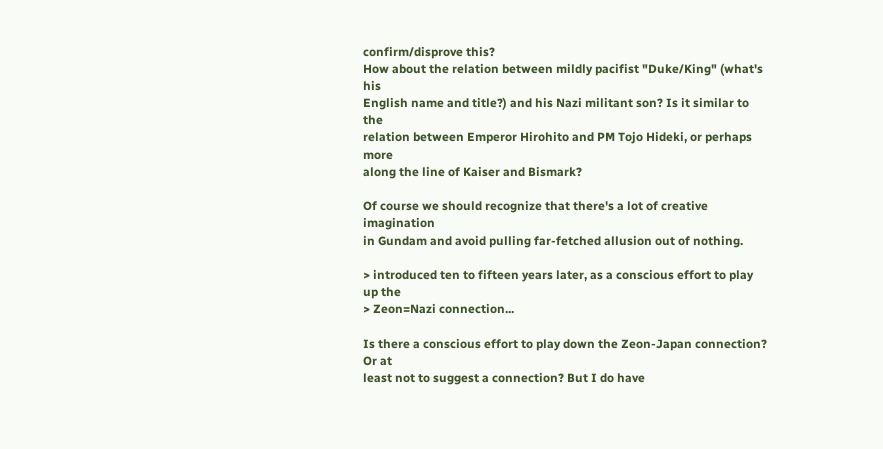confirm/disprove this?
How about the relation between mildly pacifist "Duke/King" (what's his
English name and title?) and his Nazi militant son? Is it similar to the
relation between Emperor Hirohito and PM Tojo Hideki, or perhaps more
along the line of Kaiser and Bismark?

Of course we should recognize that there's a lot of creative imagination
in Gundam and avoid pulling far-fetched allusion out of nothing.

> introduced ten to fifteen years later, as a conscious effort to play up the
> Zeon=Nazi connection...

Is there a conscious effort to play down the Zeon-Japan connection? Or at
least not to suggest a connection? But I do have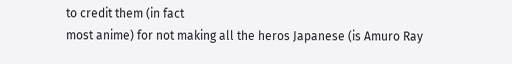to credit them (in fact
most anime) for not making all the heros Japanese (is Amuro Ray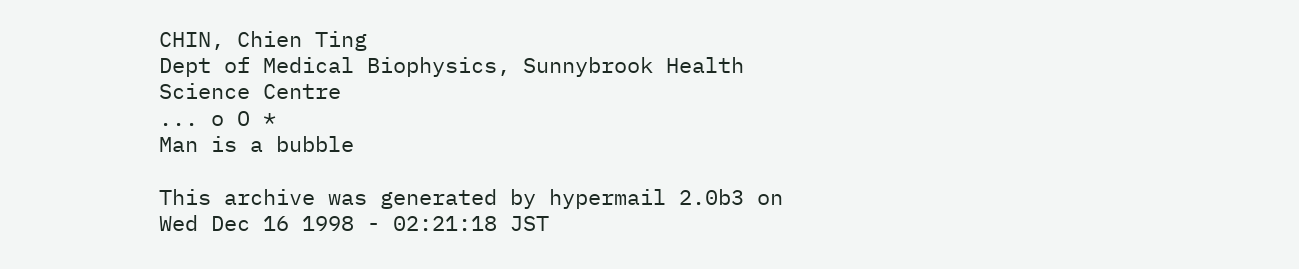CHIN, Chien Ting
Dept of Medical Biophysics, Sunnybrook Health Science Centre
... o O *
Man is a bubble

This archive was generated by hypermail 2.0b3 on Wed Dec 16 1998 - 02:21:18 JST